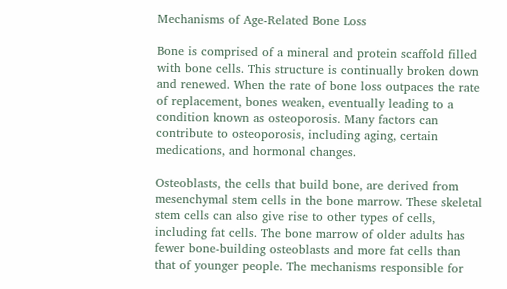Mechanisms of Age-Related Bone Loss

Bone is comprised of a mineral and protein scaffold filled with bone cells. This structure is continually broken down and renewed. When the rate of bone loss outpaces the rate of replacement, bones weaken, eventually leading to a condition known as osteoporosis. Many factors can contribute to osteoporosis, including aging, certain medications, and hormonal changes.

Osteoblasts, the cells that build bone, are derived from mesenchymal stem cells in the bone marrow. These skeletal stem cells can also give rise to other types of cells, including fat cells. The bone marrow of older adults has fewer bone-building osteoblasts and more fat cells than that of younger people. The mechanisms responsible for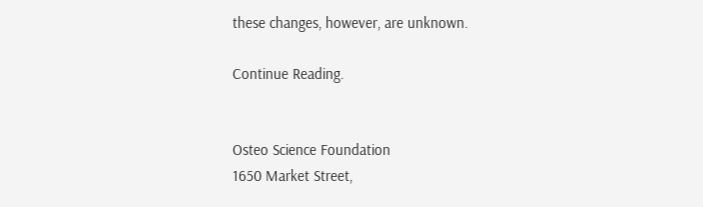these changes, however, are unknown.

Continue Reading.


Osteo Science Foundation
1650 Market Street,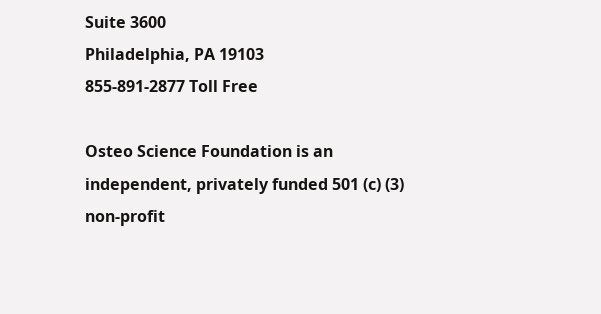Suite 3600
Philadelphia, PA 19103
855-891-2877 Toll Free

Osteo Science Foundation is an independent, privately funded 501 (c) (3) non-profit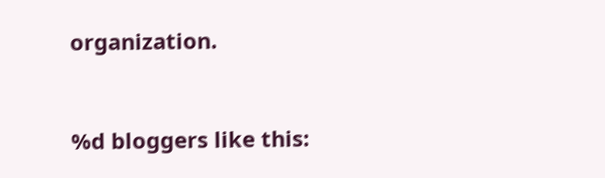organization.


%d bloggers like this: